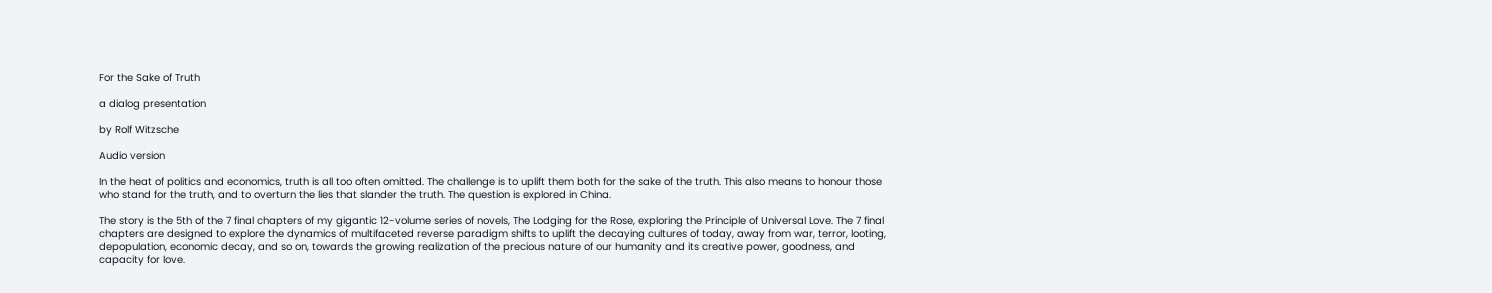For the Sake of Truth

a dialog presentation

by Rolf Witzsche

Audio version

In the heat of politics and economics, truth is all too often omitted. The challenge is to uplift them both for the sake of the truth. This also means to honour those who stand for the truth, and to overturn the lies that slander the truth. The question is explored in China.

The story is the 5th of the 7 final chapters of my gigantic 12-volume series of novels, The Lodging for the Rose, exploring the Principle of Universal Love. The 7 final chapters are designed to explore the dynamics of multifaceted reverse paradigm shifts to uplift the decaying cultures of today, away from war, terror, looting, depopulation, economic decay, and so on, towards the growing realization of the precious nature of our humanity and its creative power, goodness, and capacity for love.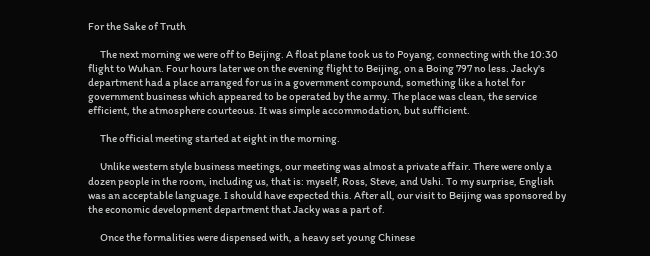For the Sake of Truth

      The next morning we were off to Beijing. A float plane took us to Poyang, connecting with the 10:30 flight to Wuhan. Four hours later we on the evening flight to Beijing, on a Boing 797 no less. Jacky's department had a place arranged for us in a government compound, something like a hotel for government business which appeared to be operated by the army. The place was clean, the service efficient, the atmosphere courteous. It was simple accommodation, but sufficient.

      The official meeting started at eight in the morning.

      Unlike western style business meetings, our meeting was almost a private affair. There were only a dozen people in the room, including us, that is: myself, Ross, Steve, and Ushi. To my surprise, English was an acceptable language. I should have expected this. After all, our visit to Beijing was sponsored by the economic development department that Jacky was a part of.

      Once the formalities were dispensed with, a heavy set young Chinese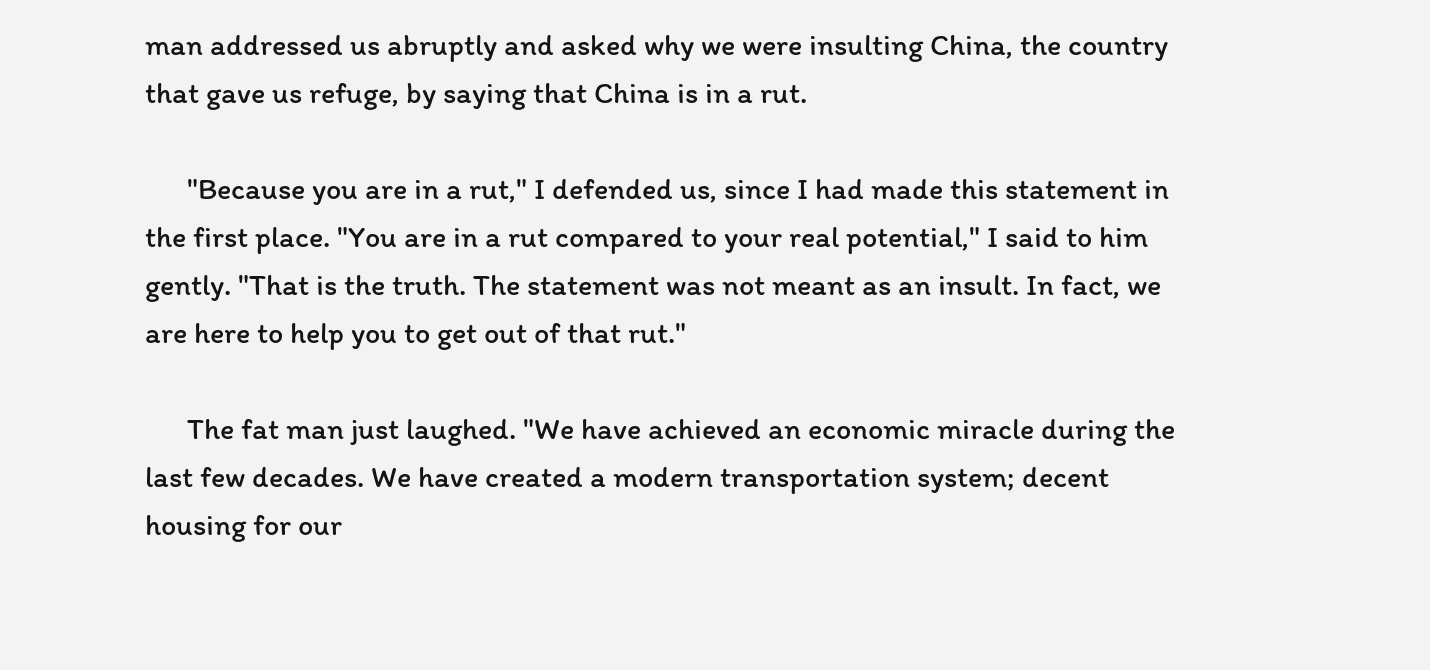man addressed us abruptly and asked why we were insulting China, the country that gave us refuge, by saying that China is in a rut.

      "Because you are in a rut," I defended us, since I had made this statement in the first place. "You are in a rut compared to your real potential," I said to him gently. "That is the truth. The statement was not meant as an insult. In fact, we are here to help you to get out of that rut."

      The fat man just laughed. "We have achieved an economic miracle during the last few decades. We have created a modern transportation system; decent housing for our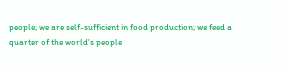people; we are self-sufficient in food production; we feed a quarter of the world's people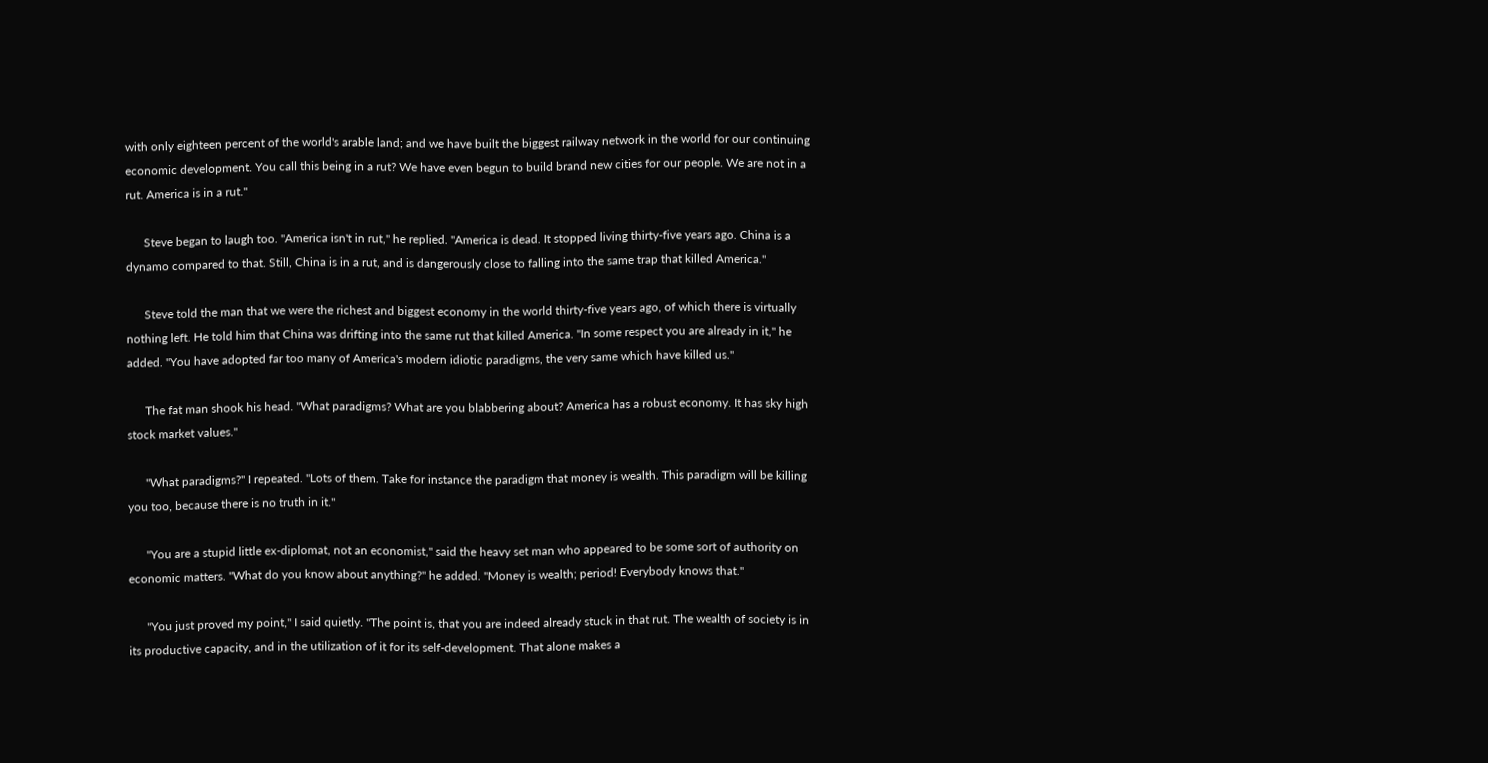with only eighteen percent of the world's arable land; and we have built the biggest railway network in the world for our continuing economic development. You call this being in a rut? We have even begun to build brand new cities for our people. We are not in a rut. America is in a rut."

      Steve began to laugh too. "America isn't in rut," he replied. "America is dead. It stopped living thirty-five years ago. China is a dynamo compared to that. Still, China is in a rut, and is dangerously close to falling into the same trap that killed America."

      Steve told the man that we were the richest and biggest economy in the world thirty-five years ago, of which there is virtually nothing left. He told him that China was drifting into the same rut that killed America. "In some respect you are already in it," he added. "You have adopted far too many of America's modern idiotic paradigms, the very same which have killed us."

      The fat man shook his head. "What paradigms? What are you blabbering about? America has a robust economy. It has sky high stock market values."

      "What paradigms?" I repeated. "Lots of them. Take for instance the paradigm that money is wealth. This paradigm will be killing you too, because there is no truth in it."

      "You are a stupid little ex-diplomat, not an economist," said the heavy set man who appeared to be some sort of authority on economic matters. "What do you know about anything?" he added. "Money is wealth; period! Everybody knows that."

      "You just proved my point," I said quietly. "The point is, that you are indeed already stuck in that rut. The wealth of society is in its productive capacity, and in the utilization of it for its self-development. That alone makes a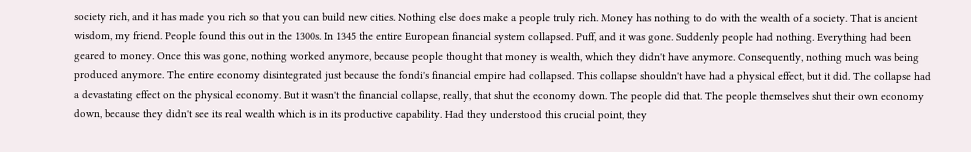society rich, and it has made you rich so that you can build new cities. Nothing else does make a people truly rich. Money has nothing to do with the wealth of a society. That is ancient wisdom, my friend. People found this out in the 1300s. In 1345 the entire European financial system collapsed. Puff, and it was gone. Suddenly people had nothing. Everything had been geared to money. Once this was gone, nothing worked anymore, because people thought that money is wealth, which they didn't have anymore. Consequently, nothing much was being produced anymore. The entire economy disintegrated just because the fondi's financial empire had collapsed. This collapse shouldn't have had a physical effect, but it did. The collapse had a devastating effect on the physical economy. But it wasn't the financial collapse, really, that shut the economy down. The people did that. The people themselves shut their own economy down, because they didn't see its real wealth which is in its productive capability. Had they understood this crucial point, they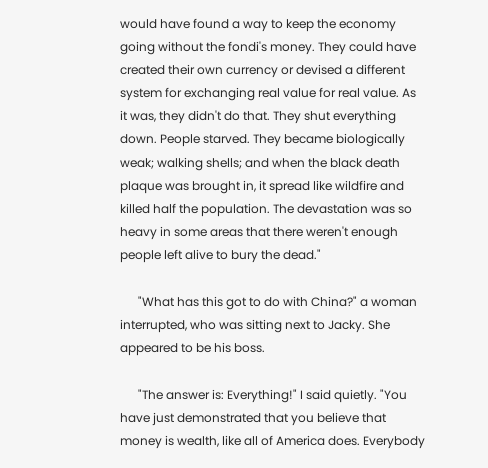would have found a way to keep the economy going without the fondi's money. They could have created their own currency or devised a different system for exchanging real value for real value. As it was, they didn't do that. They shut everything down. People starved. They became biologically weak; walking shells; and when the black death plaque was brought in, it spread like wildfire and killed half the population. The devastation was so heavy in some areas that there weren't enough people left alive to bury the dead."

      "What has this got to do with China?" a woman interrupted, who was sitting next to Jacky. She appeared to be his boss.

      "The answer is: Everything!" I said quietly. "You have just demonstrated that you believe that money is wealth, like all of America does. Everybody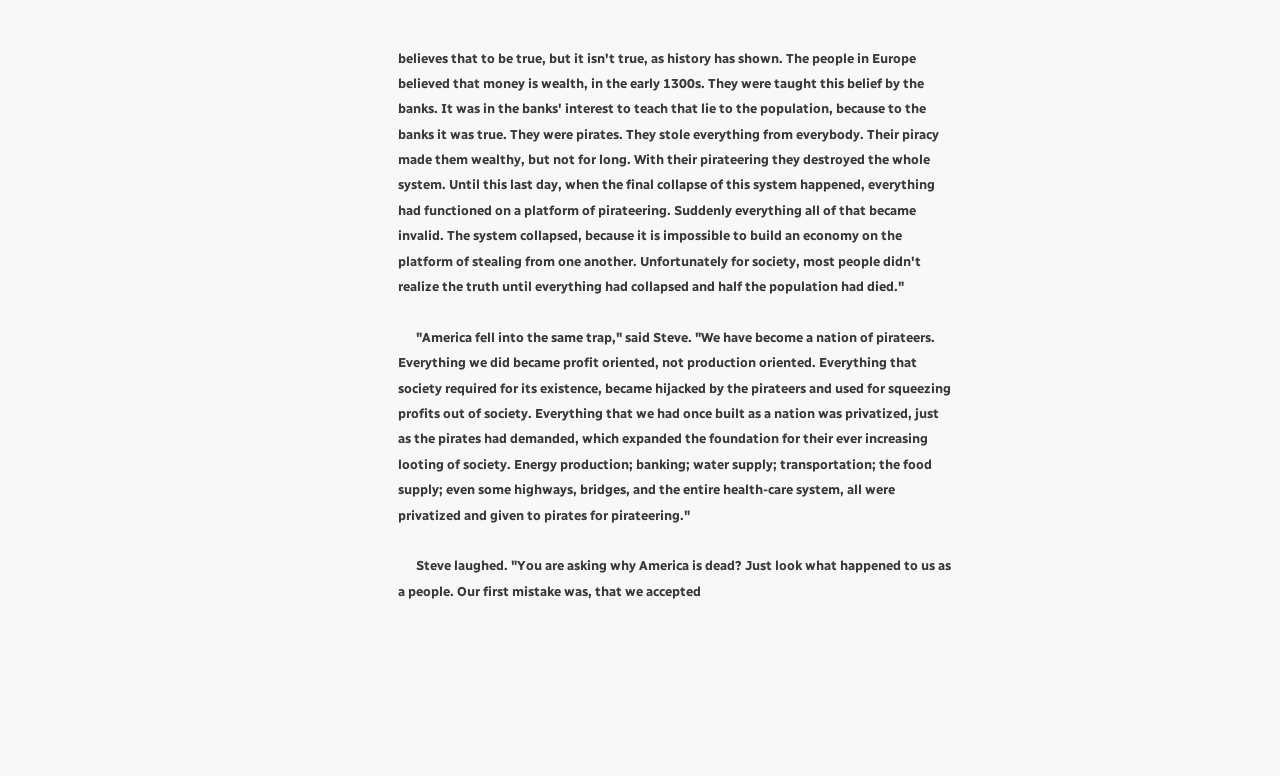believes that to be true, but it isn't true, as history has shown. The people in Europe believed that money is wealth, in the early 1300s. They were taught this belief by the banks. It was in the banks' interest to teach that lie to the population, because to the banks it was true. They were pirates. They stole everything from everybody. Their piracy made them wealthy, but not for long. With their pirateering they destroyed the whole system. Until this last day, when the final collapse of this system happened, everything had functioned on a platform of pirateering. Suddenly everything all of that became invalid. The system collapsed, because it is impossible to build an economy on the platform of stealing from one another. Unfortunately for society, most people didn't realize the truth until everything had collapsed and half the population had died."

      "America fell into the same trap," said Steve. "We have become a nation of pirateers. Everything we did became profit oriented, not production oriented. Everything that society required for its existence, became hijacked by the pirateers and used for squeezing profits out of society. Everything that we had once built as a nation was privatized, just as the pirates had demanded, which expanded the foundation for their ever increasing looting of society. Energy production; banking; water supply; transportation; the food supply; even some highways, bridges, and the entire health-care system, all were privatized and given to pirates for pirateering."

      Steve laughed. "You are asking why America is dead? Just look what happened to us as a people. Our first mistake was, that we accepted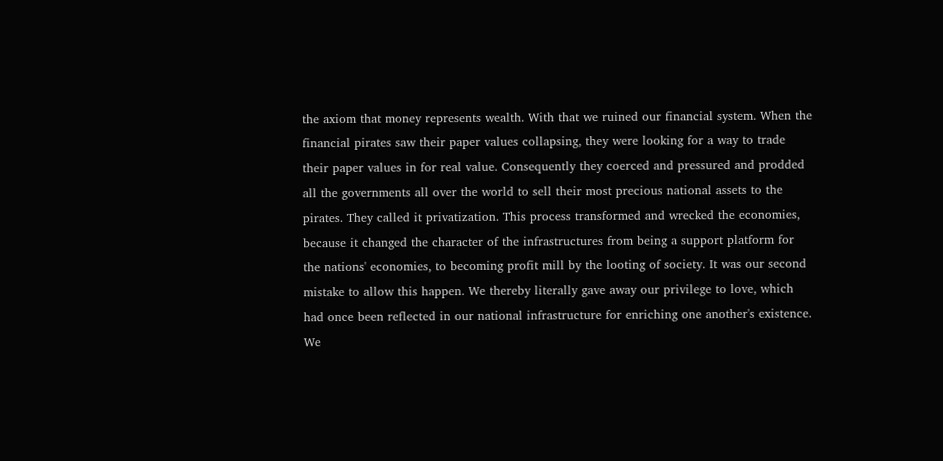the axiom that money represents wealth. With that we ruined our financial system. When the financial pirates saw their paper values collapsing, they were looking for a way to trade their paper values in for real value. Consequently they coerced and pressured and prodded all the governments all over the world to sell their most precious national assets to the pirates. They called it privatization. This process transformed and wrecked the economies, because it changed the character of the infrastructures from being a support platform for the nations' economies, to becoming profit mill by the looting of society. It was our second mistake to allow this happen. We thereby literally gave away our privilege to love, which had once been reflected in our national infrastructure for enriching one another's existence. We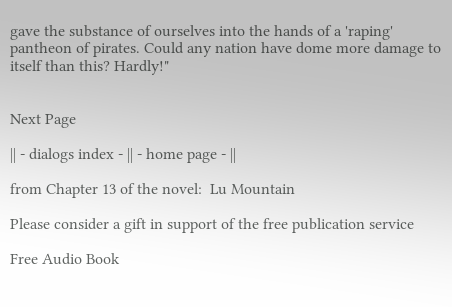gave the substance of ourselves into the hands of a 'raping' pantheon of pirates. Could any nation have dome more damage to itself than this? Hardly!"


Next Page

|| - dialogs index - || - home page - ||

from Chapter 13 of the novel:  Lu Mountain

Please consider a gift in support of the free publication service

Free Audio Book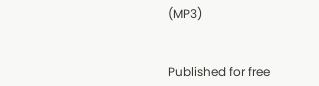(MP3)


Published for free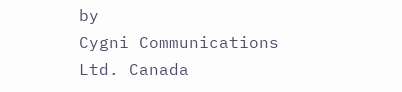by
Cygni Communications Ltd. Canada